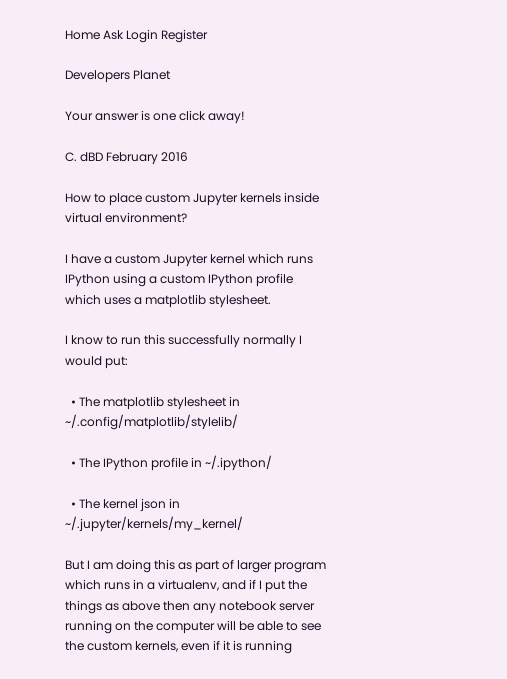Home Ask Login Register

Developers Planet

Your answer is one click away!

C. dBD February 2016

How to place custom Jupyter kernels inside virtual environment?

I have a custom Jupyter kernel which runs IPython using a custom IPython profile which uses a matplotlib stylesheet.

I know to run this successfully normally I would put:

  • The matplotlib stylesheet in ~/.config/matplotlib/stylelib/

  • The IPython profile in ~/.ipython/

  • The kernel json in ~/.jupyter/kernels/my_kernel/

But I am doing this as part of larger program which runs in a virtualenv, and if I put the things as above then any notebook server running on the computer will be able to see the custom kernels, even if it is running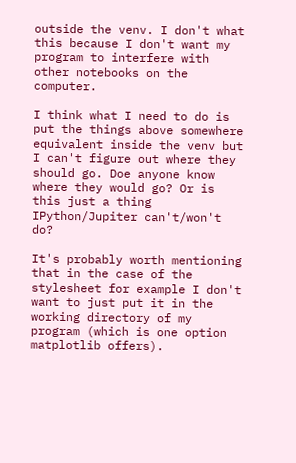outside the venv. I don't what this because I don't want my program to interfere with other notebooks on the computer.

I think what I need to do is put the things above somewhere equivalent inside the venv but I can't figure out where they should go. Doe anyone know where they would go? Or is this just a thing IPython/Jupiter can't/won't do?

It's probably worth mentioning that in the case of the stylesheet for example I don't want to just put it in the working directory of my program (which is one option matplotlib offers).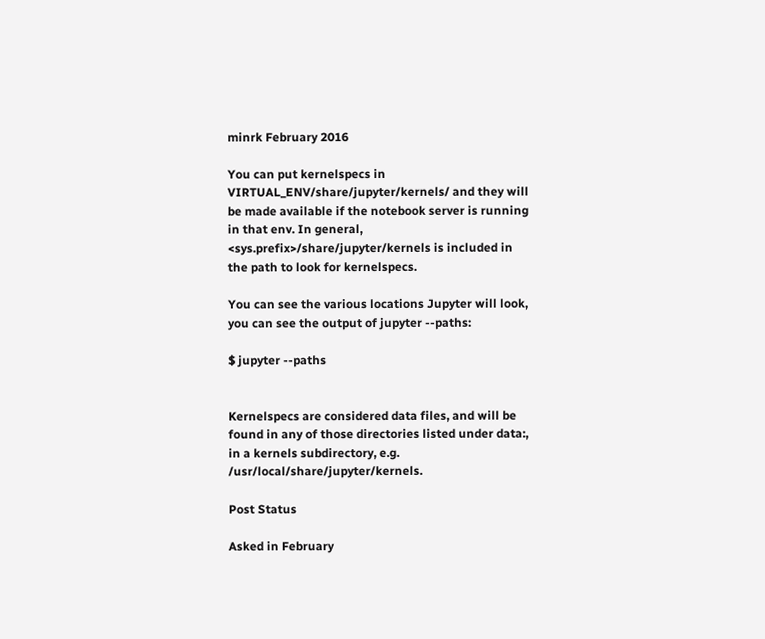minrk February 2016

You can put kernelspecs in VIRTUAL_ENV/share/jupyter/kernels/ and they will be made available if the notebook server is running in that env. In general, <sys.prefix>/share/jupyter/kernels is included in the path to look for kernelspecs.

You can see the various locations Jupyter will look, you can see the output of jupyter --paths:

$ jupyter --paths


Kernelspecs are considered data files, and will be found in any of those directories listed under data:, in a kernels subdirectory, e.g. /usr/local/share/jupyter/kernels.

Post Status

Asked in February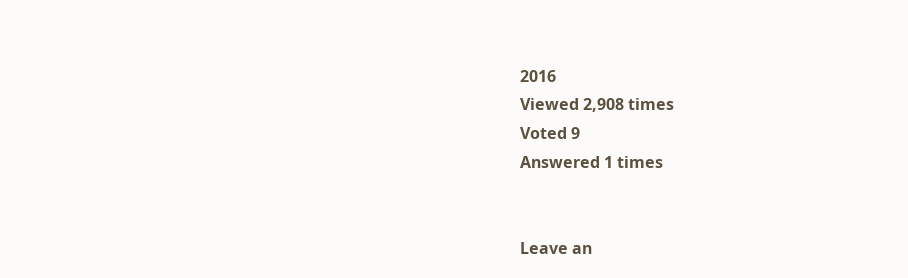2016
Viewed 2,908 times
Voted 9
Answered 1 times


Leave an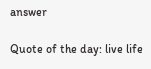answer

Quote of the day: live life